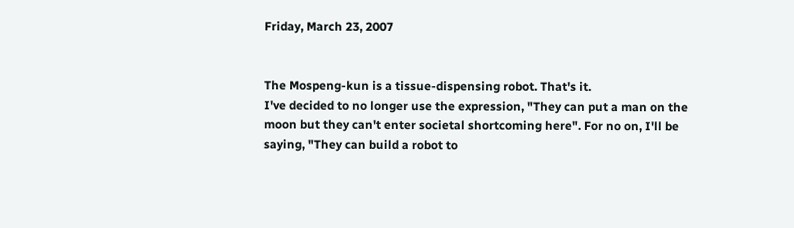Friday, March 23, 2007


The Mospeng-kun is a tissue-dispensing robot. That's it.
I've decided to no longer use the expression, "They can put a man on the moon but they can't enter societal shortcoming here". For no on, I'll be saying, "They can build a robot to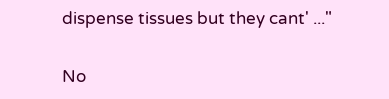dispense tissues but they cant' ..."

No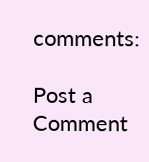comments:

Post a Comment